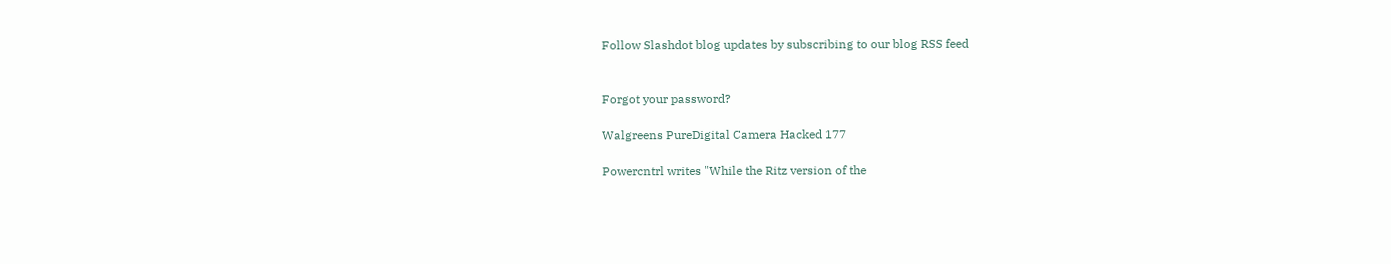Follow Slashdot blog updates by subscribing to our blog RSS feed


Forgot your password?

Walgreens PureDigital Camera Hacked 177

Powercntrl writes "While the Ritz version of the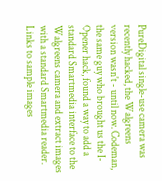PureDigital single-use camera was recently hacked, the Walgreens version wasn't - until now. Codeman, the same guy who brought us the I-Opener hack, found a way to add a standard Smartmedia interface to the Walgreens camera and extract images with a standard Smartmedia reader. Links to sample images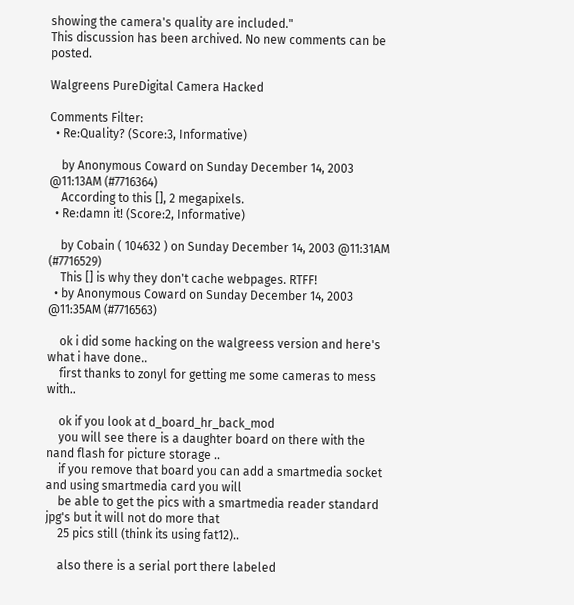showing the camera's quality are included."
This discussion has been archived. No new comments can be posted.

Walgreens PureDigital Camera Hacked

Comments Filter:
  • Re:Quality? (Score:3, Informative)

    by Anonymous Coward on Sunday December 14, 2003 @11:13AM (#7716364)
    According to this [], 2 megapixels.
  • Re:damn it! (Score:2, Informative)

    by Cobain ( 104632 ) on Sunday December 14, 2003 @11:31AM (#7716529)
    This [] is why they don't cache webpages. RTFF!
  • by Anonymous Coward on Sunday December 14, 2003 @11:35AM (#7716563)

    ok i did some hacking on the walgreess version and here's what i have done..
    first thanks to zonyl for getting me some cameras to mess with..

    ok if you look at d_board_hr_back_mod
    you will see there is a daughter board on there with the nand flash for picture storage ..
    if you remove that board you can add a smartmedia socket and using smartmedia card you will
    be able to get the pics with a smartmedia reader standard jpg's but it will not do more that
    25 pics still (think its using fat12)..

    also there is a serial port there labeled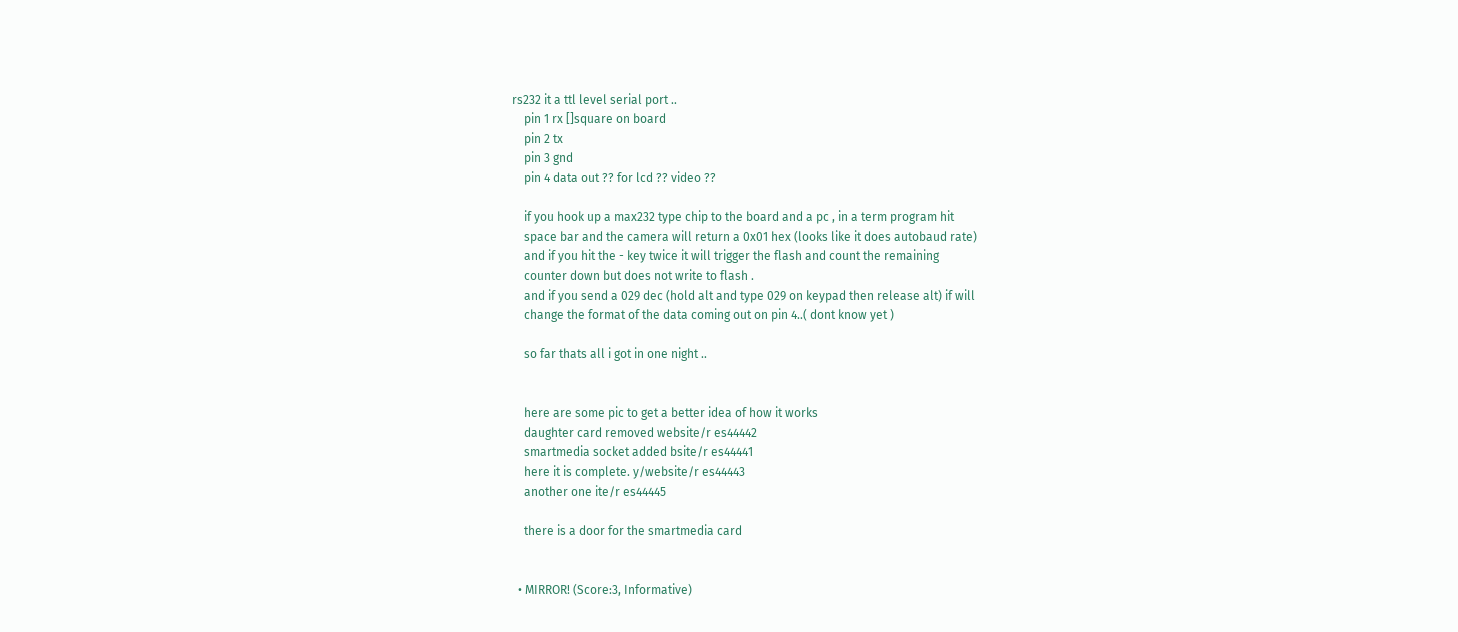rs232 it a ttl level serial port ..
    pin 1 rx []square on board
    pin 2 tx
    pin 3 gnd
    pin 4 data out ?? for lcd ?? video ??

    if you hook up a max232 type chip to the board and a pc , in a term program hit
    space bar and the camera will return a 0x01 hex (looks like it does autobaud rate)
    and if you hit the - key twice it will trigger the flash and count the remaining
    counter down but does not write to flash .
    and if you send a 029 dec (hold alt and type 029 on keypad then release alt) if will
    change the format of the data coming out on pin 4..( dont know yet )

    so far thats all i got in one night ..


    here are some pic to get a better idea of how it works
    daughter card removed website/r es44442
    smartmedia socket added bsite/r es44441
    here it is complete. y/website/r es44443
    another one ite/r es44445

    there is a door for the smartmedia card


  • MIRROR! (Score:3, Informative)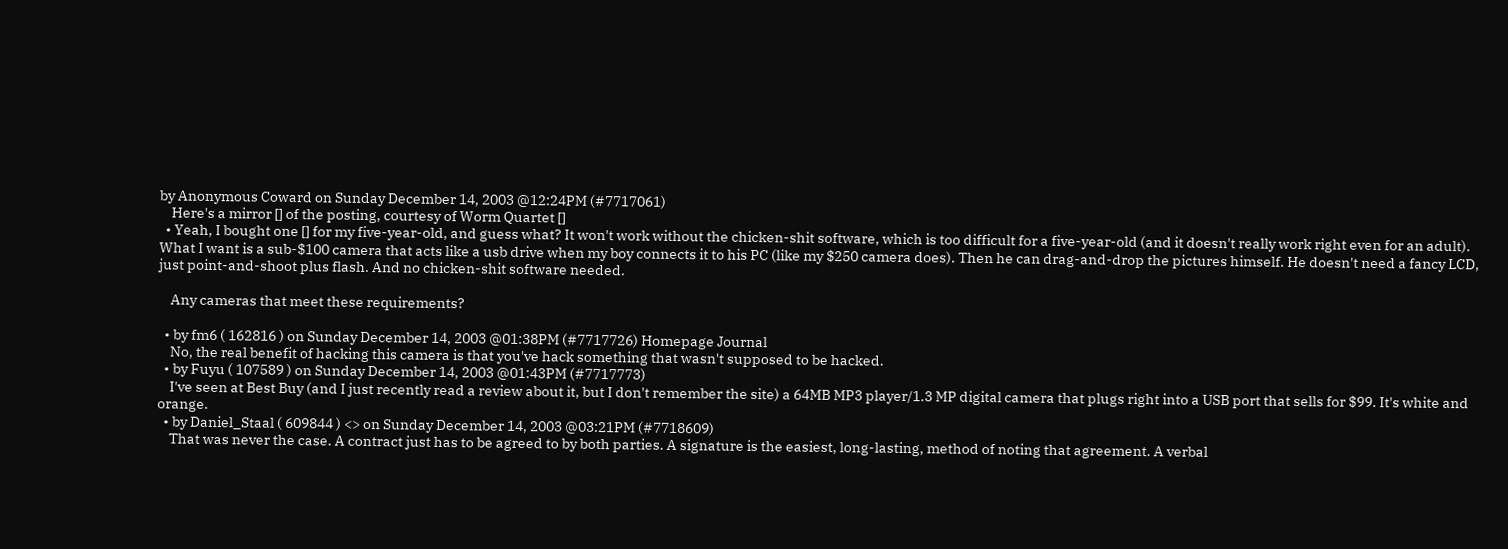by Anonymous Coward on Sunday December 14, 2003 @12:24PM (#7717061)
    Here's a mirror [] of the posting, courtesy of Worm Quartet []
  • Yeah, I bought one [] for my five-year-old, and guess what? It won't work without the chicken-shit software, which is too difficult for a five-year-old (and it doesn't really work right even for an adult). What I want is a sub-$100 camera that acts like a usb drive when my boy connects it to his PC (like my $250 camera does). Then he can drag-and-drop the pictures himself. He doesn't need a fancy LCD, just point-and-shoot plus flash. And no chicken-shit software needed.

    Any cameras that meet these requirements?

  • by fm6 ( 162816 ) on Sunday December 14, 2003 @01:38PM (#7717726) Homepage Journal
    No, the real benefit of hacking this camera is that you've hack something that wasn't supposed to be hacked.
  • by Fuyu ( 107589 ) on Sunday December 14, 2003 @01:43PM (#7717773)
    I've seen at Best Buy (and I just recently read a review about it, but I don't remember the site) a 64MB MP3 player/1.3 MP digital camera that plugs right into a USB port that sells for $99. It's white and orange.
  • by Daniel_Staal ( 609844 ) <> on Sunday December 14, 2003 @03:21PM (#7718609)
    That was never the case. A contract just has to be agreed to by both parties. A signature is the easiest, long-lasting, method of noting that agreement. A verbal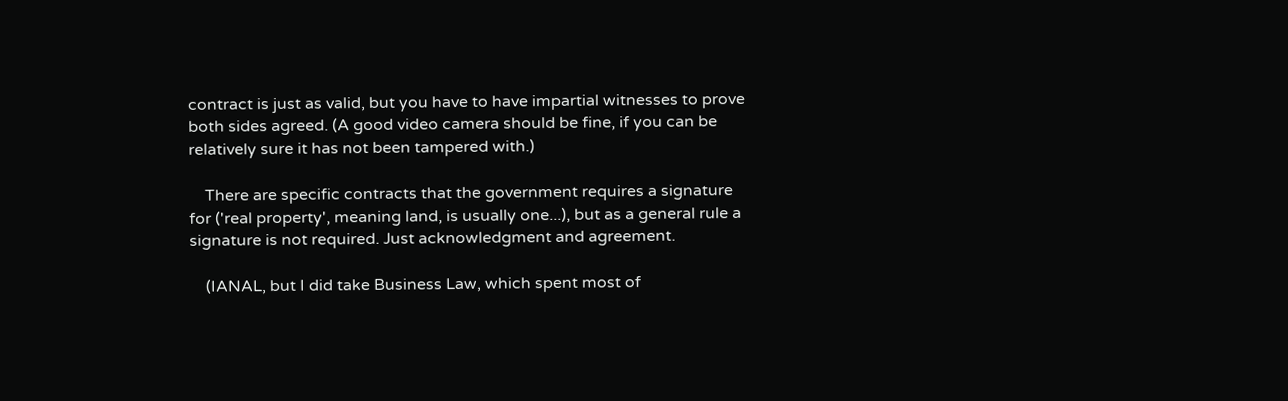contract is just as valid, but you have to have impartial witnesses to prove both sides agreed. (A good video camera should be fine, if you can be relatively sure it has not been tampered with.)

    There are specific contracts that the government requires a signature for ('real property', meaning land, is usually one...), but as a general rule a signature is not required. Just acknowledgment and agreement.

    (IANAL, but I did take Business Law, which spent most of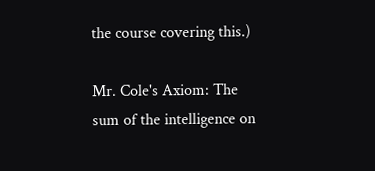the course covering this.)

Mr. Cole's Axiom: The sum of the intelligence on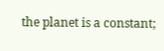the planet is a constant;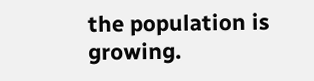the population is growing.